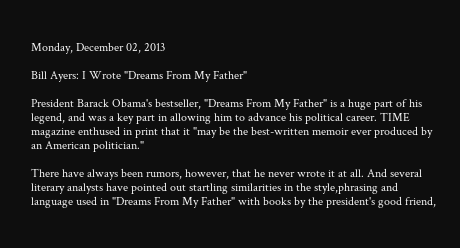Monday, December 02, 2013

Bill Ayers: I Wrote "Dreams From My Father"

President Barack Obama's bestseller, "Dreams From My Father" is a huge part of his legend, and was a key part in allowing him to advance his political career. TIME magazine enthused in print that it "may be the best-written memoir ever produced by an American politician."

There have always been rumors, however, that he never wrote it at all. And several literary analysts have pointed out startling similarities in the style,phrasing and language used in "Dreams From My Father" with books by the president's good friend,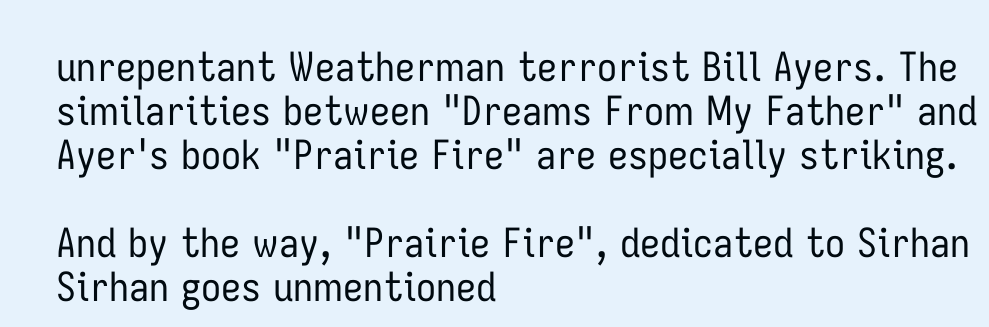unrepentant Weatherman terrorist Bill Ayers. The similarities between "Dreams From My Father" and Ayer's book "Prairie Fire" are especially striking.

And by the way, "Prairie Fire", dedicated to Sirhan Sirhan goes unmentioned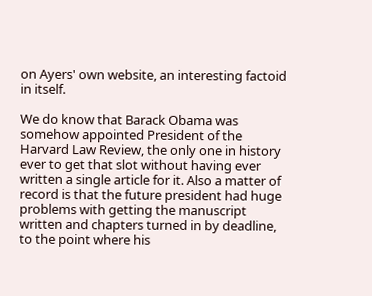on Ayers' own website, an interesting factoid in itself.

We do know that Barack Obama was somehow appointed President of the Harvard Law Review, the only one in history ever to get that slot without having ever written a single article for it. Also a matter of record is that the future president had huge problems with getting the manuscript written and chapters turned in by deadline, to the point where his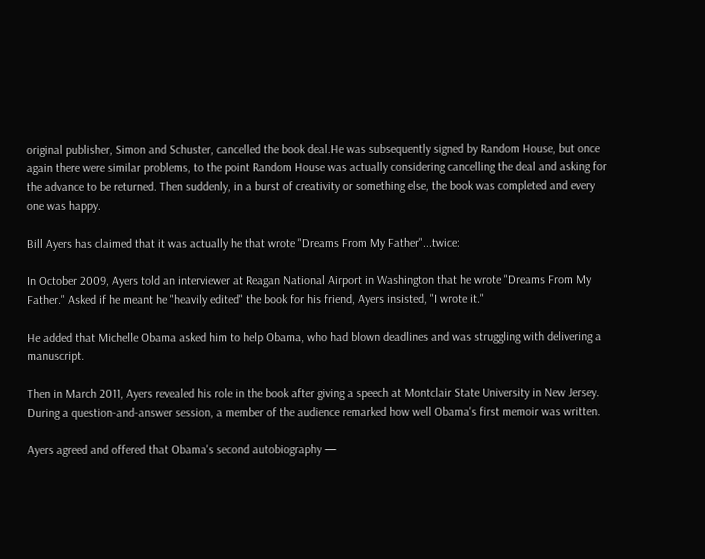original publisher, Simon and Schuster, cancelled the book deal.He was subsequently signed by Random House, but once again there were similar problems, to the point Random House was actually considering cancelling the deal and asking for the advance to be returned. Then suddenly, in a burst of creativity or something else, the book was completed and every one was happy.

Bill Ayers has claimed that it was actually he that wrote "Dreams From My Father"...twice:

In October 2009, Ayers told an interviewer at Reagan National Airport in Washington that he wrote "Dreams From My Father." Asked if he meant he "heavily edited" the book for his friend, Ayers insisted, "I wrote it."

He added that Michelle Obama asked him to help Obama, who had blown deadlines and was struggling with delivering a manuscript.

Then in March 2011, Ayers revealed his role in the book after giving a speech at Montclair State University in New Jersey. During a question-and-answer session, a member of the audience remarked how well Obama's first memoir was written.

Ayers agreed and offered that Obama's second autobiography —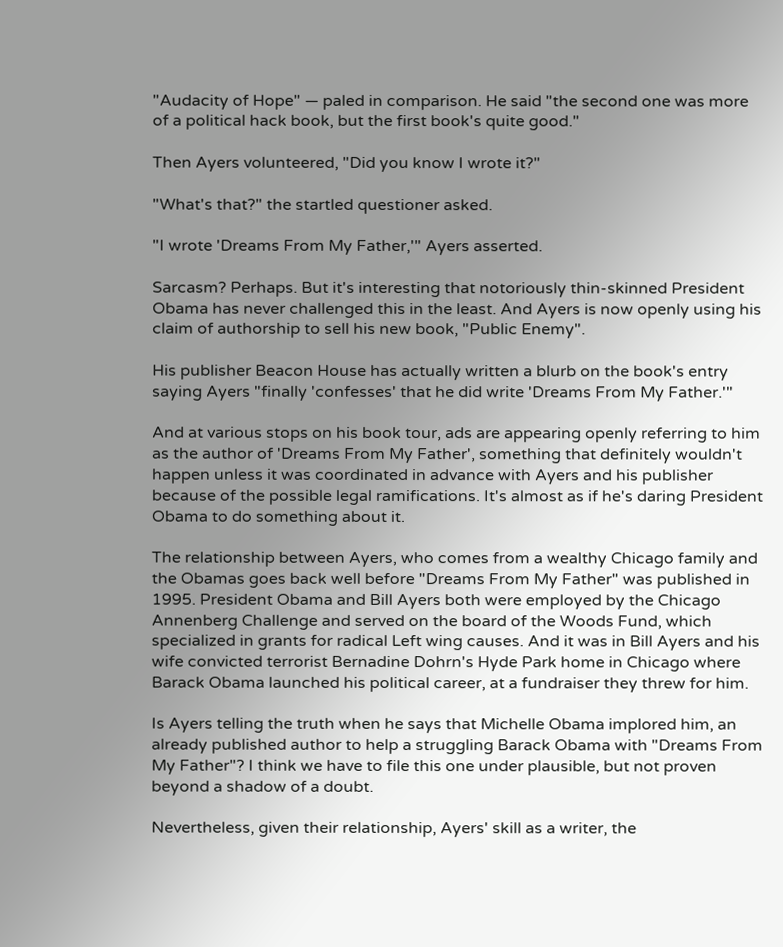"Audacity of Hope" — paled in comparison. He said "the second one was more of a political hack book, but the first book's quite good."

Then Ayers volunteered, "Did you know I wrote it?"

"What's that?" the startled questioner asked.

"I wrote 'Dreams From My Father,'" Ayers asserted.

Sarcasm? Perhaps. But it's interesting that notoriously thin-skinned President Obama has never challenged this in the least. And Ayers is now openly using his claim of authorship to sell his new book, "Public Enemy".

His publisher Beacon House has actually written a blurb on the book's entry saying Ayers "finally 'confesses' that he did write 'Dreams From My Father.'"

And at various stops on his book tour, ads are appearing openly referring to him as the author of 'Dreams From My Father', something that definitely wouldn't happen unless it was coordinated in advance with Ayers and his publisher because of the possible legal ramifications. It's almost as if he's daring President Obama to do something about it.

The relationship between Ayers, who comes from a wealthy Chicago family and the Obamas goes back well before "Dreams From My Father" was published in 1995. President Obama and Bill Ayers both were employed by the Chicago Annenberg Challenge and served on the board of the Woods Fund, which specialized in grants for radical Left wing causes. And it was in Bill Ayers and his wife convicted terrorist Bernadine Dohrn's Hyde Park home in Chicago where Barack Obama launched his political career, at a fundraiser they threw for him.

Is Ayers telling the truth when he says that Michelle Obama implored him, an already published author to help a struggling Barack Obama with "Dreams From My Father"? I think we have to file this one under plausible, but not proven beyond a shadow of a doubt.

Nevertheless, given their relationship, Ayers' skill as a writer, the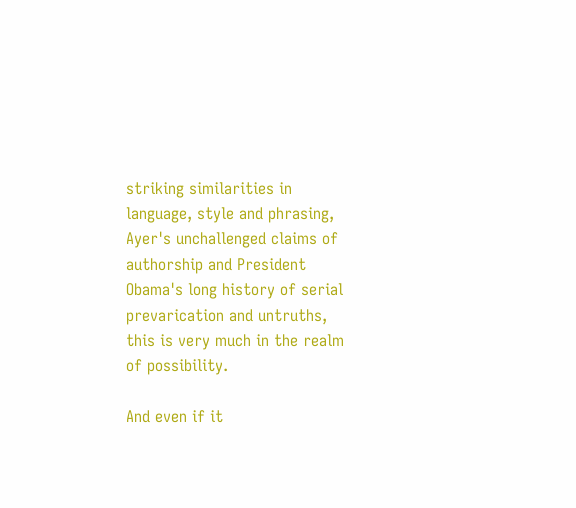striking similarities in language, style and phrasing, Ayer's unchallenged claims of authorship and President Obama's long history of serial prevarication and untruths, this is very much in the realm of possibility.

And even if it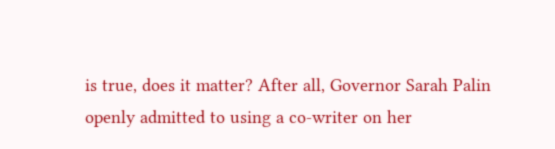is true, does it matter? After all, Governor Sarah Palin openly admitted to using a co-writer on her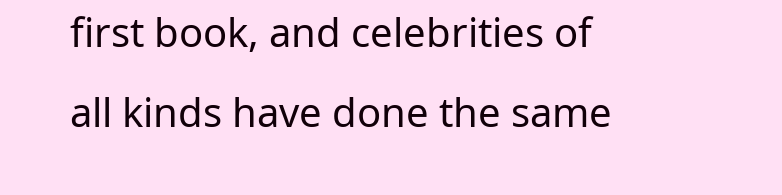first book, and celebrities of all kinds have done the same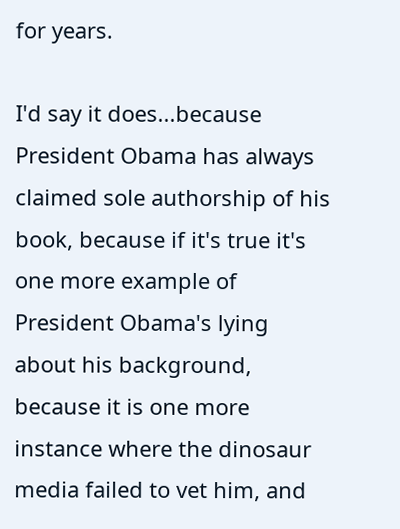for years.

I'd say it does...because President Obama has always claimed sole authorship of his book, because if it's true it's one more example of President Obama's lying about his background, because it is one more instance where the dinosaur media failed to vet him, and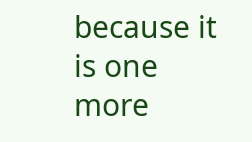because it is one more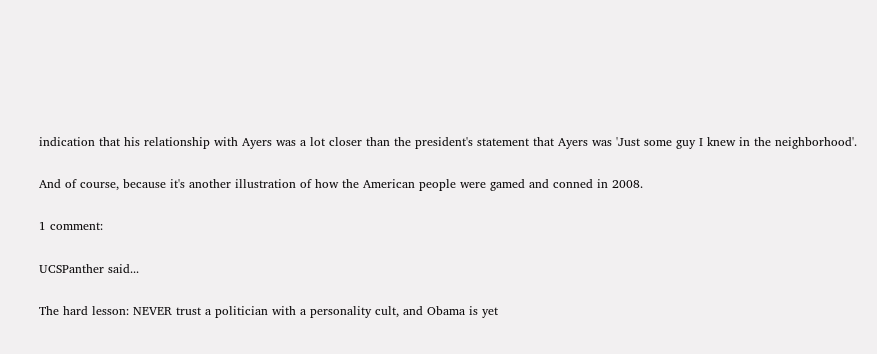indication that his relationship with Ayers was a lot closer than the president's statement that Ayers was 'Just some guy I knew in the neighborhood'.

And of course, because it's another illustration of how the American people were gamed and conned in 2008.

1 comment:

UCSPanther said...

The hard lesson: NEVER trust a politician with a personality cult, and Obama is yet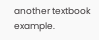another textbook example.